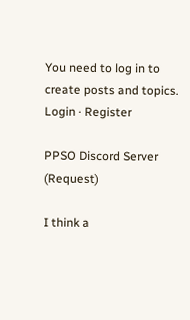You need to log in to create posts and topics. Login · Register

PPSO Discord Server (Request)

I think a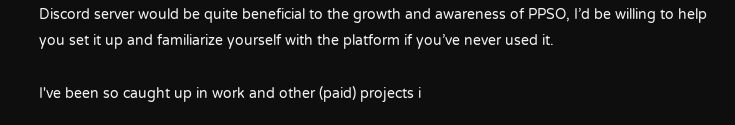Discord server would be quite beneficial to the growth and awareness of PPSO, I’d be willing to help you set it up and familiarize yourself with the platform if you’ve never used it.

I've been so caught up in work and other (paid) projects i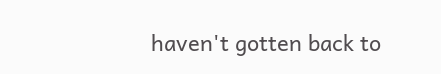haven't gotten back to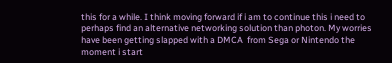this for a while. I think moving forward if i am to continue this i need to perhaps find an alternative networking solution than photon. My worries have been getting slapped with a DMCA  from Sega or Nintendo the moment i start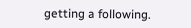getting a following.